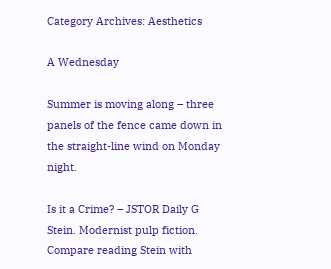Category Archives: Aesthetics

A Wednesday

Summer is moving along – three panels of the fence came down in the straight-line wind on Monday night.

Is it a Crime? – JSTOR Daily G Stein. Modernist pulp fiction. Compare reading Stein with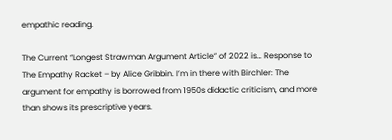empathic reading.

The Current “Longest Strawman Argument Article” of 2022 is… Response to The Empathy Racket – by Alice Gribbin. I’m in there with Birchler: The argument for empathy is borrowed from 1950s didactic criticism, and more than shows its prescriptive years.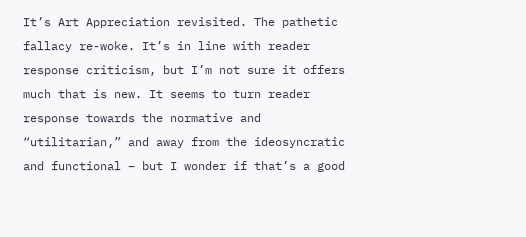It’s Art Appreciation revisited. The pathetic fallacy re-woke. It’s in line with reader response criticism, but I’m not sure it offers much that is new. It seems to turn reader response towards the normative and “utilitarian,” and away from the ideosyncratic and functional – but I wonder if that’s a good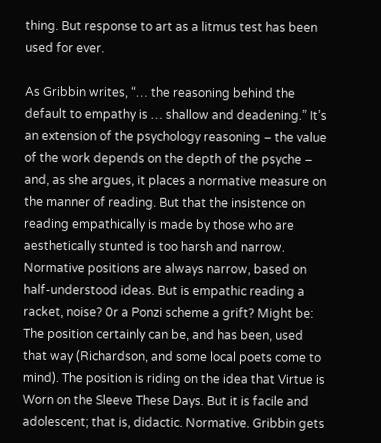thing. But response to art as a litmus test has been used for ever.

As Gribbin writes, “… the reasoning behind the default to empathy is … shallow and deadening.” It’s an extension of the psychology reasoning – the value of the work depends on the depth of the psyche – and, as she argues, it places a normative measure on the manner of reading. But that the insistence on reading empathically is made by those who are aesthetically stunted is too harsh and narrow. Normative positions are always narrow, based on half-understood ideas. But is empathic reading a racket, noise? 0r a Ponzi scheme a grift? Might be: The position certainly can be, and has been, used that way (Richardson, and some local poets come to mind). The position is riding on the idea that Virtue is Worn on the Sleeve These Days. But it is facile and adolescent; that is, didactic. Normative. Gribbin gets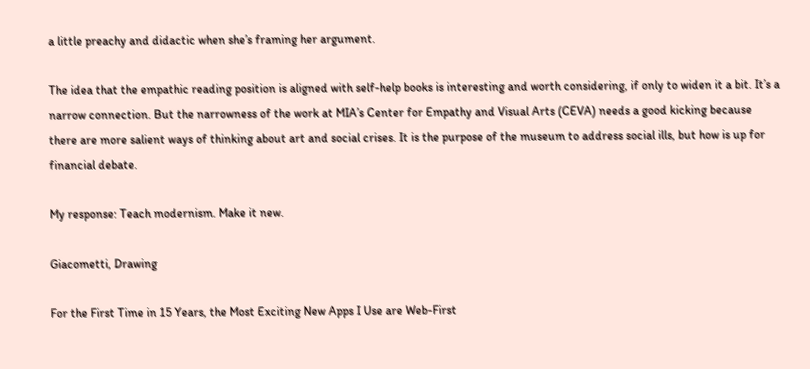a little preachy and didactic when she’s framing her argument.

The idea that the empathic reading position is aligned with self-help books is interesting and worth considering, if only to widen it a bit. It’s a narrow connection. But the narrowness of the work at MIA’s Center for Empathy and Visual Arts (CEVA) needs a good kicking because there are more salient ways of thinking about art and social crises. It is the purpose of the museum to address social ills, but how is up for financial debate.

My response: Teach modernism. Make it new.

Giacometti, Drawing

For the First Time in 15 Years, the Most Exciting New Apps I Use are Web-First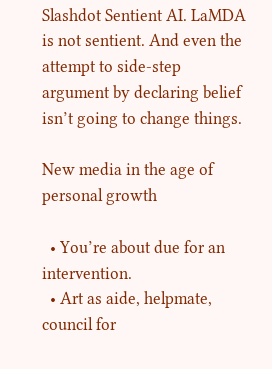Slashdot Sentient AI. LaMDA is not sentient. And even the attempt to side-step argument by declaring belief isn’t going to change things.

New media in the age of personal growth

  • You’re about due for an intervention.
  • Art as aide, helpmate, council for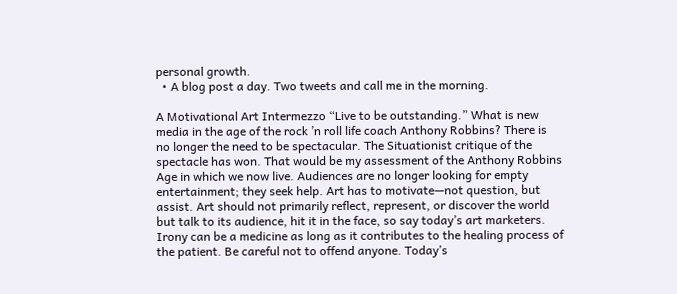personal growth.
  • A blog post a day. Two tweets and call me in the morning.

A Motivational Art Intermezzo “Live to be outstanding.” What is new media in the age of the rock ’n roll life coach Anthony Robbins? There is no longer the need to be spectacular. The Situationist critique of the spectacle has won. That would be my assessment of the Anthony Robbins Age in which we now live. Audiences are no longer looking for empty entertainment; they seek help. Art has to motivate—not question, but assist. Art should not primarily reflect, represent, or discover the world but talk to its audience, hit it in the face, so say today’s art marketers. Irony can be a medicine as long as it contributes to the healing process of the patient. Be careful not to offend anyone. Today’s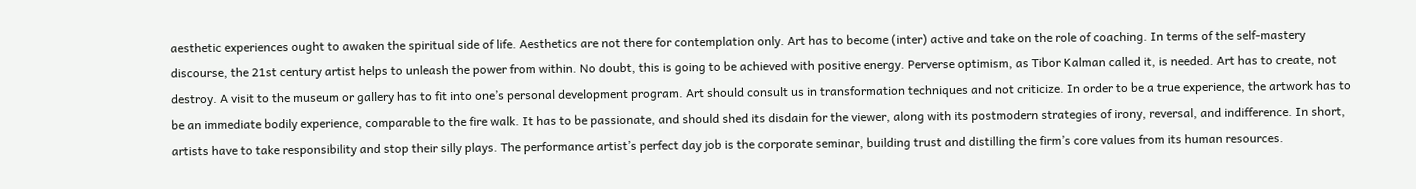aesthetic experiences ought to awaken the spiritual side of life. Aesthetics are not there for contemplation only. Art has to become (inter) active and take on the role of coaching. In terms of the self-mastery discourse, the 21st century artist helps to unleash the power from within. No doubt, this is going to be achieved with positive energy. Perverse optimism, as Tibor Kalman called it, is needed. Art has to create, not destroy. A visit to the museum or gallery has to fit into one’s personal development program. Art should consult us in transformation techniques and not criticize. In order to be a true experience, the artwork has to be an immediate bodily experience, comparable to the fire walk. It has to be passionate, and should shed its disdain for the viewer, along with its postmodern strategies of irony, reversal, and indifference. In short, artists have to take responsibility and stop their silly plays. The performance artist’s perfect day job is the corporate seminar, building trust and distilling the firm’s core values from its human resources.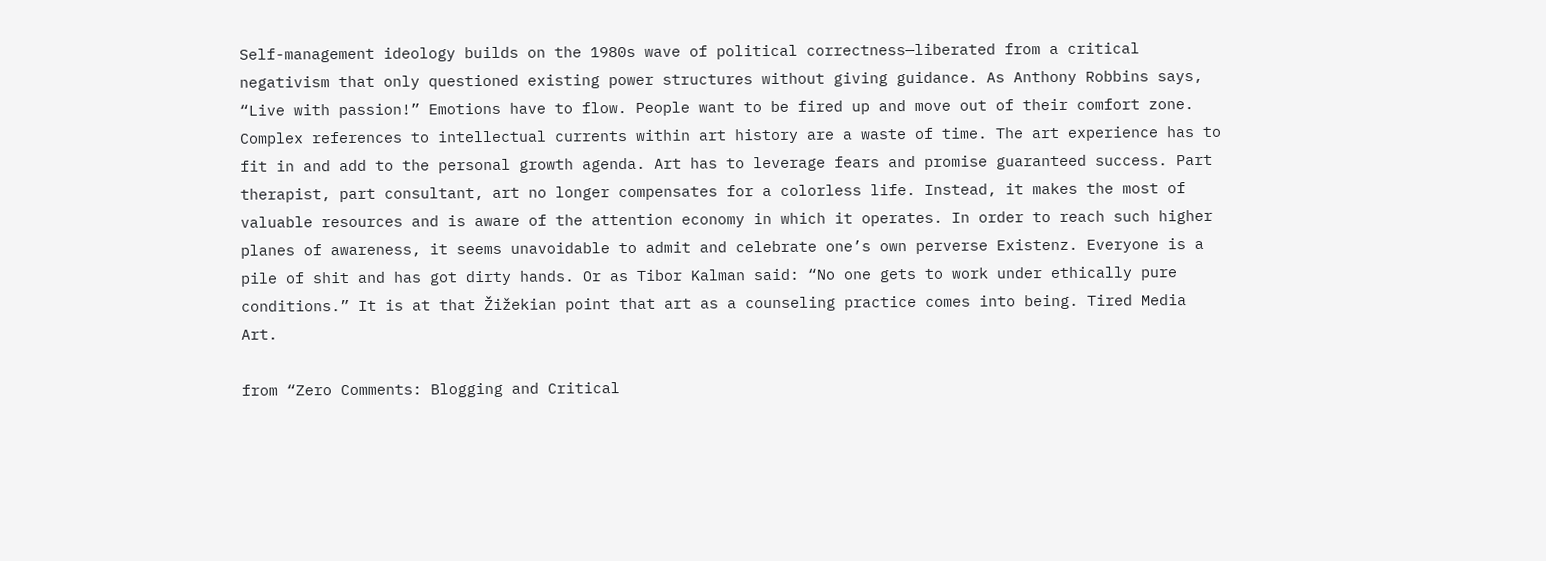Self-management ideology builds on the 1980s wave of political correctness—liberated from a critical negativism that only questioned existing power structures without giving guidance. As Anthony Robbins says, “Live with passion!” Emotions have to flow. People want to be fired up and move out of their comfort zone. Complex references to intellectual currents within art history are a waste of time. The art experience has to fit in and add to the personal growth agenda. Art has to leverage fears and promise guaranteed success. Part therapist, part consultant, art no longer compensates for a colorless life. Instead, it makes the most of valuable resources and is aware of the attention economy in which it operates. In order to reach such higher planes of awareness, it seems unavoidable to admit and celebrate one’s own perverse Existenz. Everyone is a pile of shit and has got dirty hands. Or as Tibor Kalman said: “No one gets to work under ethically pure conditions.” It is at that Žižekian point that art as a counseling practice comes into being. Tired Media Art.

from “Zero Comments: Blogging and Critical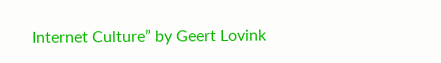Internet Culture” by Geert Lovink